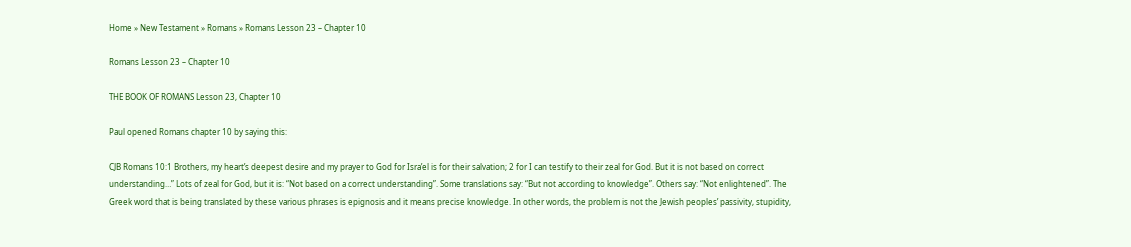Home » New Testament » Romans » Romans Lesson 23 – Chapter 10

Romans Lesson 23 – Chapter 10

THE BOOK OF ROMANS Lesson 23, Chapter 10

Paul opened Romans chapter 10 by saying this:

CJB Romans 10:1 Brothers, my heart’s deepest desire and my prayer to God for Isra’el is for their salvation; 2 for I can testify to their zeal for God. But it is not based on correct understanding…” Lots of zeal for God, but it is: “Not based on a correct understanding”. Some translations say: “But not according to knowledge”. Others say: “Not enlightened”. The Greek word that is being translated by these various phrases is epignosis and it means precise knowledge. In other words, the problem is not the Jewish peoples’ passivity, stupidity,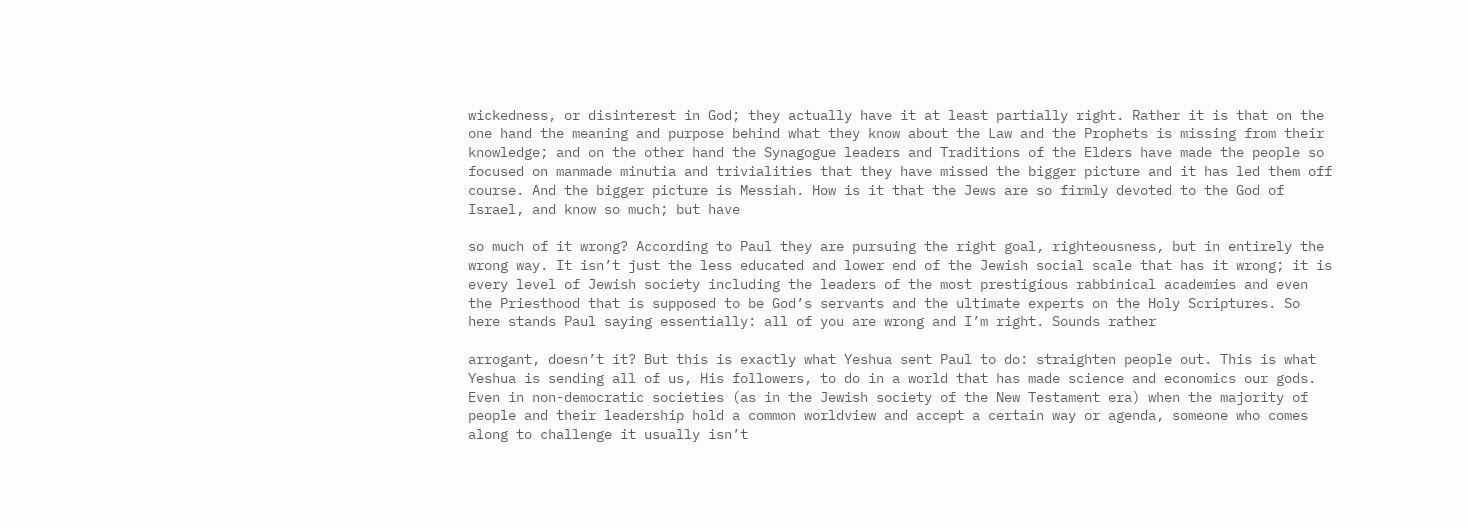wickedness, or disinterest in God; they actually have it at least partially right. Rather it is that on the one hand the meaning and purpose behind what they know about the Law and the Prophets is missing from their knowledge; and on the other hand the Synagogue leaders and Traditions of the Elders have made the people so focused on manmade minutia and trivialities that they have missed the bigger picture and it has led them off course. And the bigger picture is Messiah. How is it that the Jews are so firmly devoted to the God of Israel, and know so much; but have

so much of it wrong? According to Paul they are pursuing the right goal, righteousness, but in entirely the wrong way. It isn’t just the less educated and lower end of the Jewish social scale that has it wrong; it is every level of Jewish society including the leaders of the most prestigious rabbinical academies and even the Priesthood that is supposed to be God’s servants and the ultimate experts on the Holy Scriptures. So here stands Paul saying essentially: all of you are wrong and I’m right. Sounds rather

arrogant, doesn’t it? But this is exactly what Yeshua sent Paul to do: straighten people out. This is what Yeshua is sending all of us, His followers, to do in a world that has made science and economics our gods. Even in non-democratic societies (as in the Jewish society of the New Testament era) when the majority of people and their leadership hold a common worldview and accept a certain way or agenda, someone who comes along to challenge it usually isn’t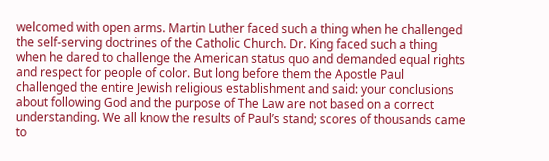welcomed with open arms. Martin Luther faced such a thing when he challenged the self-serving doctrines of the Catholic Church. Dr. King faced such a thing when he dared to challenge the American status quo and demanded equal rights and respect for people of color. But long before them the Apostle Paul challenged the entire Jewish religious establishment and said: your conclusions about following God and the purpose of The Law are not based on a correct understanding. We all know the results of Paul’s stand; scores of thousands came to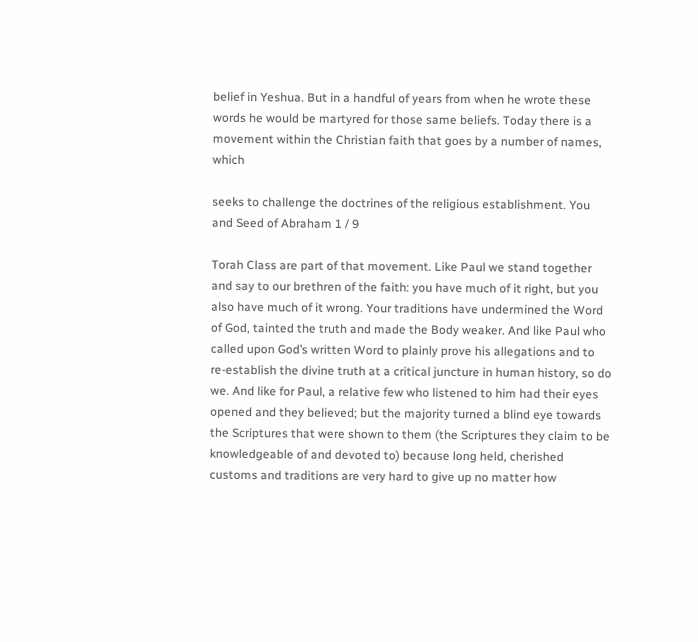belief in Yeshua. But in a handful of years from when he wrote these words he would be martyred for those same beliefs. Today there is a movement within the Christian faith that goes by a number of names, which

seeks to challenge the doctrines of the religious establishment. You and Seed of Abraham 1 / 9

Torah Class are part of that movement. Like Paul we stand together and say to our brethren of the faith: you have much of it right, but you also have much of it wrong. Your traditions have undermined the Word of God, tainted the truth and made the Body weaker. And like Paul who called upon God’s written Word to plainly prove his allegations and to re-establish the divine truth at a critical juncture in human history, so do we. And like for Paul, a relative few who listened to him had their eyes opened and they believed; but the majority turned a blind eye towards the Scriptures that were shown to them (the Scriptures they claim to be knowledgeable of and devoted to) because long held, cherished customs and traditions are very hard to give up no matter how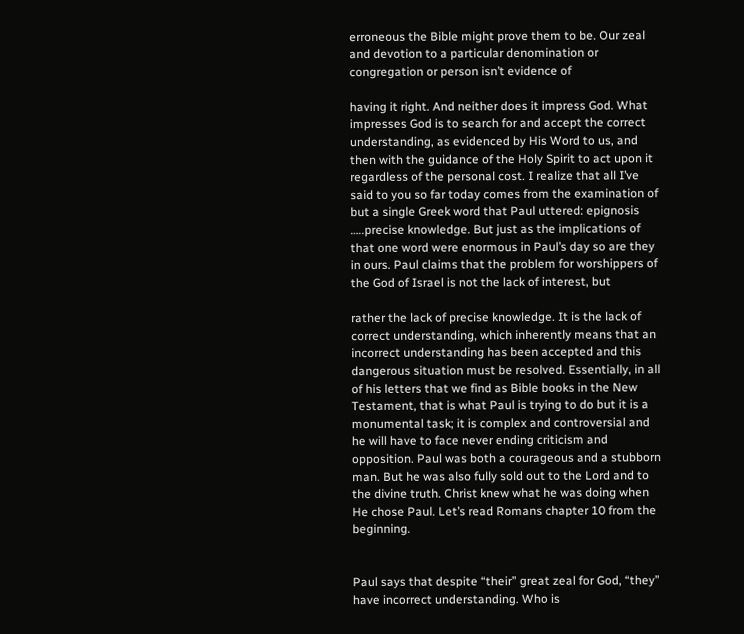erroneous the Bible might prove them to be. Our zeal and devotion to a particular denomination or congregation or person isn’t evidence of

having it right. And neither does it impress God. What impresses God is to search for and accept the correct understanding, as evidenced by His Word to us, and then with the guidance of the Holy Spirit to act upon it regardless of the personal cost. I realize that all I’ve said to you so far today comes from the examination of but a single Greek word that Paul uttered: epignosis …..precise knowledge. But just as the implications of that one word were enormous in Paul’s day so are they in ours. Paul claims that the problem for worshippers of the God of Israel is not the lack of interest, but

rather the lack of precise knowledge. It is the lack of correct understanding, which inherently means that an incorrect understanding has been accepted and this dangerous situation must be resolved. Essentially, in all of his letters that we find as Bible books in the New Testament, that is what Paul is trying to do but it is a monumental task; it is complex and controversial and he will have to face never ending criticism and opposition. Paul was both a courageous and a stubborn man. But he was also fully sold out to the Lord and to the divine truth. Christ knew what he was doing when He chose Paul. Let’s read Romans chapter 10 from the beginning.


Paul says that despite “their” great zeal for God, “they” have incorrect understanding. Who is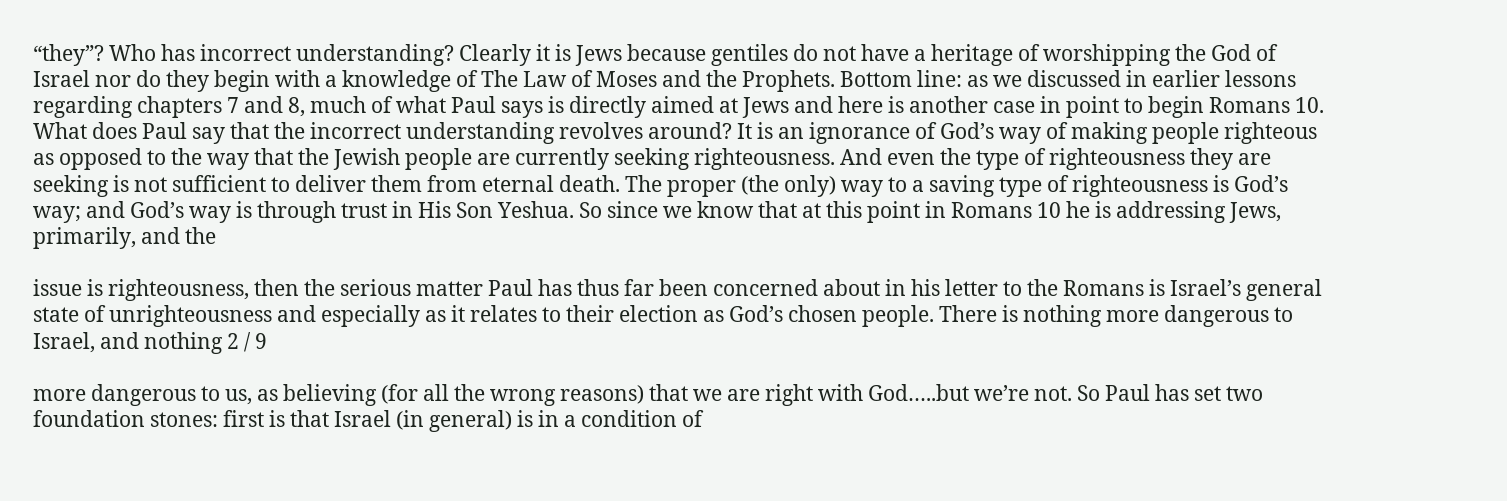“they”? Who has incorrect understanding? Clearly it is Jews because gentiles do not have a heritage of worshipping the God of Israel nor do they begin with a knowledge of The Law of Moses and the Prophets. Bottom line: as we discussed in earlier lessons regarding chapters 7 and 8, much of what Paul says is directly aimed at Jews and here is another case in point to begin Romans 10. What does Paul say that the incorrect understanding revolves around? It is an ignorance of God’s way of making people righteous as opposed to the way that the Jewish people are currently seeking righteousness. And even the type of righteousness they are seeking is not sufficient to deliver them from eternal death. The proper (the only) way to a saving type of righteousness is God’s way; and God’s way is through trust in His Son Yeshua. So since we know that at this point in Romans 10 he is addressing Jews, primarily, and the

issue is righteousness, then the serious matter Paul has thus far been concerned about in his letter to the Romans is Israel’s general state of unrighteousness and especially as it relates to their election as God’s chosen people. There is nothing more dangerous to Israel, and nothing 2 / 9

more dangerous to us, as believing (for all the wrong reasons) that we are right with God…..but we’re not. So Paul has set two foundation stones: first is that Israel (in general) is in a condition of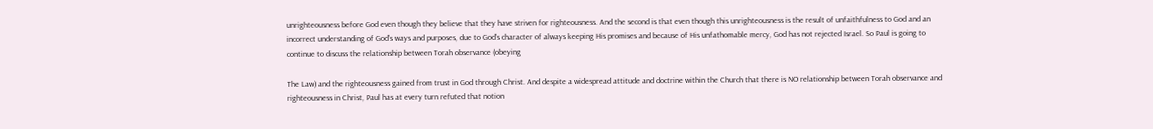unrighteousness before God even though they believe that they have striven for righteousness. And the second is that even though this unrighteousness is the result of unfaithfulness to God and an incorrect understanding of God’s ways and purposes, due to God’s character of always keeping His promises and because of His unfathomable mercy, God has not rejected Israel. So Paul is going to continue to discuss the relationship between Torah observance (obeying

The Law) and the righteousness gained from trust in God through Christ. And despite a widespread attitude and doctrine within the Church that there is NO relationship between Torah observance and righteousness in Christ, Paul has at every turn refuted that notion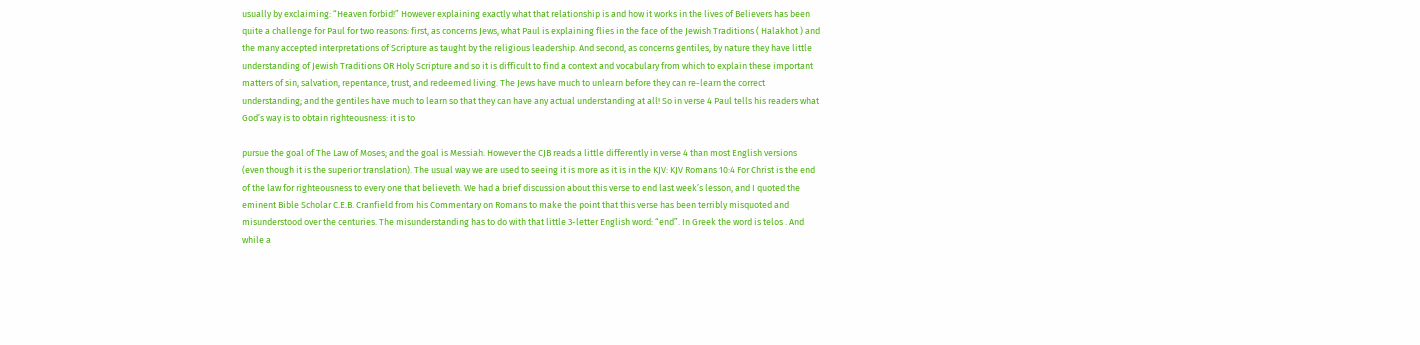usually by exclaiming: “Heaven forbid!” However explaining exactly what that relationship is and how it works in the lives of Believers has been quite a challenge for Paul for two reasons: first, as concerns Jews, what Paul is explaining flies in the face of the Jewish Traditions ( Halakhot ) and the many accepted interpretations of Scripture as taught by the religious leadership. And second, as concerns gentiles, by nature they have little understanding of Jewish Traditions OR Holy Scripture and so it is difficult to find a context and vocabulary from which to explain these important matters of sin, salvation, repentance, trust, and redeemed living. The Jews have much to unlearn before they can re-learn the correct understanding; and the gentiles have much to learn so that they can have any actual understanding at all! So in verse 4 Paul tells his readers what God’s way is to obtain righteousness: it is to

pursue the goal of The Law of Moses; and the goal is Messiah. However the CJB reads a little differently in verse 4 than most English versions (even though it is the superior translation). The usual way we are used to seeing it is more as it is in the KJV: KJV Romans 10:4 For Christ is the end of the law for righteousness to every one that believeth. We had a brief discussion about this verse to end last week’s lesson, and I quoted the eminent Bible Scholar C.E.B. Cranfield from his Commentary on Romans to make the point that this verse has been terribly misquoted and misunderstood over the centuries. The misunderstanding has to do with that little 3-letter English word: “end”. In Greek the word is telos . And while a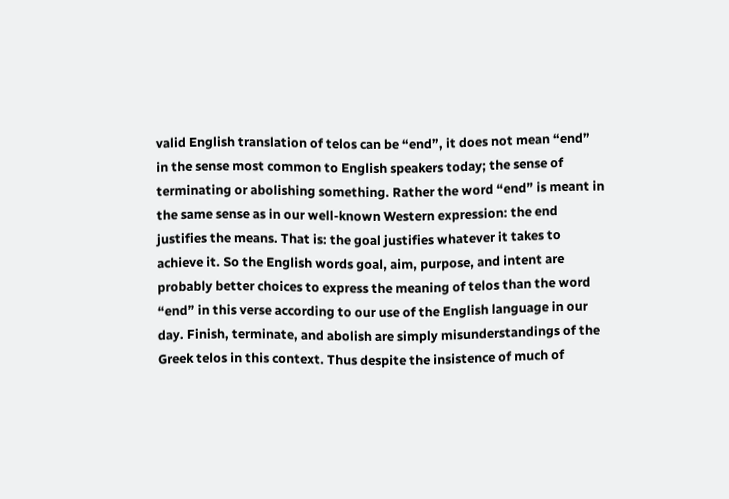valid English translation of telos can be “end”, it does not mean “end” in the sense most common to English speakers today; the sense of terminating or abolishing something. Rather the word “end” is meant in the same sense as in our well-known Western expression: the end justifies the means. That is: the goal justifies whatever it takes to achieve it. So the English words goal, aim, purpose, and intent are probably better choices to express the meaning of telos than the word “end” in this verse according to our use of the English language in our day. Finish, terminate, and abolish are simply misunderstandings of the Greek telos in this context. Thus despite the insistence of much of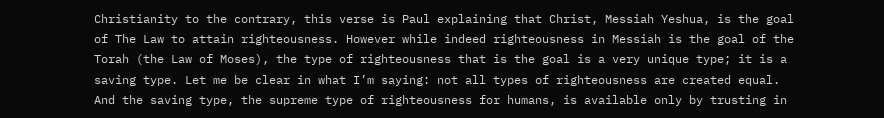Christianity to the contrary, this verse is Paul explaining that Christ, Messiah Yeshua, is the goal of The Law to attain righteousness. However while indeed righteousness in Messiah is the goal of the Torah (the Law of Moses), the type of righteousness that is the goal is a very unique type; it is a saving type. Let me be clear in what I’m saying: not all types of righteousness are created equal. And the saving type, the supreme type of righteousness for humans, is available only by trusting in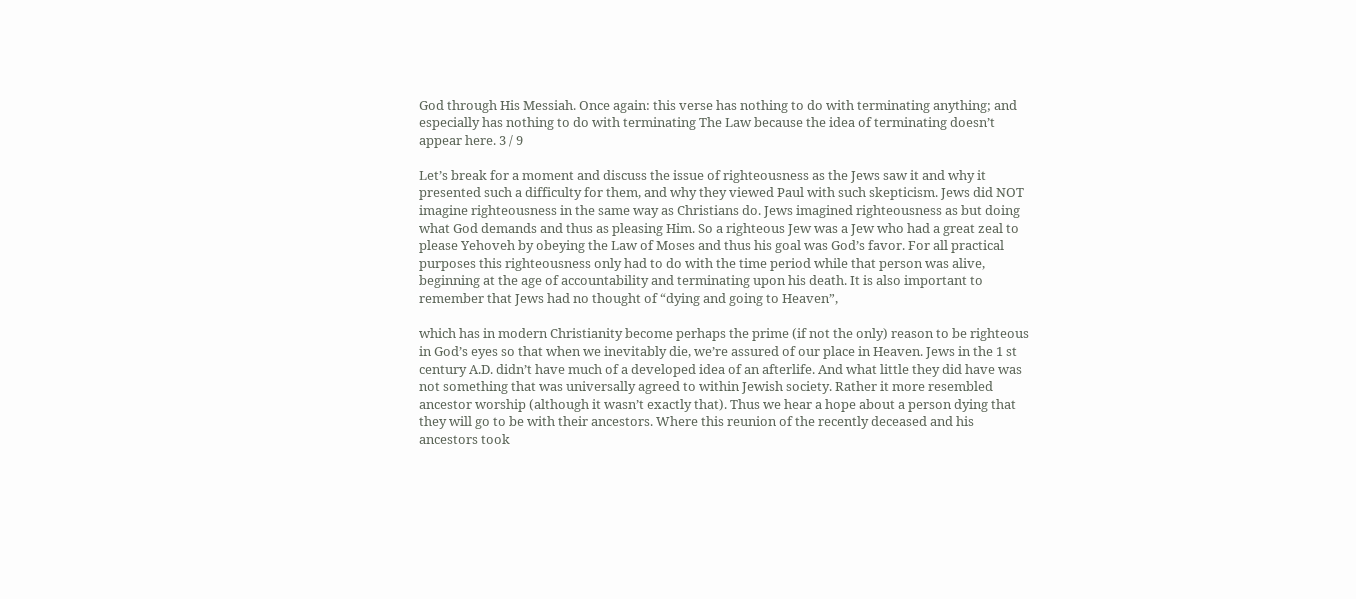God through His Messiah. Once again: this verse has nothing to do with terminating anything; and especially has nothing to do with terminating The Law because the idea of terminating doesn’t appear here. 3 / 9

Let’s break for a moment and discuss the issue of righteousness as the Jews saw it and why it presented such a difficulty for them, and why they viewed Paul with such skepticism. Jews did NOT imagine righteousness in the same way as Christians do. Jews imagined righteousness as but doing what God demands and thus as pleasing Him. So a righteous Jew was a Jew who had a great zeal to please Yehoveh by obeying the Law of Moses and thus his goal was God’s favor. For all practical purposes this righteousness only had to do with the time period while that person was alive, beginning at the age of accountability and terminating upon his death. It is also important to remember that Jews had no thought of “dying and going to Heaven”,

which has in modern Christianity become perhaps the prime (if not the only) reason to be righteous in God’s eyes so that when we inevitably die, we’re assured of our place in Heaven. Jews in the 1 st century A.D. didn’t have much of a developed idea of an afterlife. And what little they did have was not something that was universally agreed to within Jewish society. Rather it more resembled ancestor worship (although it wasn’t exactly that). Thus we hear a hope about a person dying that they will go to be with their ancestors. Where this reunion of the recently deceased and his ancestors took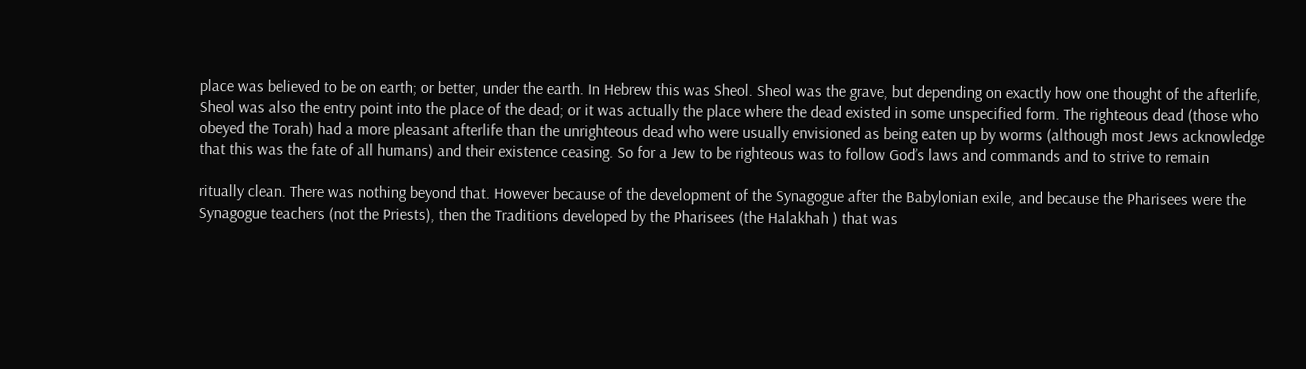place was believed to be on earth; or better, under the earth. In Hebrew this was Sheol. Sheol was the grave, but depending on exactly how one thought of the afterlife, Sheol was also the entry point into the place of the dead; or it was actually the place where the dead existed in some unspecified form. The righteous dead (those who obeyed the Torah) had a more pleasant afterlife than the unrighteous dead who were usually envisioned as being eaten up by worms (although most Jews acknowledge that this was the fate of all humans) and their existence ceasing. So for a Jew to be righteous was to follow God’s laws and commands and to strive to remain

ritually clean. There was nothing beyond that. However because of the development of the Synagogue after the Babylonian exile, and because the Pharisees were the Synagogue teachers (not the Priests), then the Traditions developed by the Pharisees (the Halakhah ) that was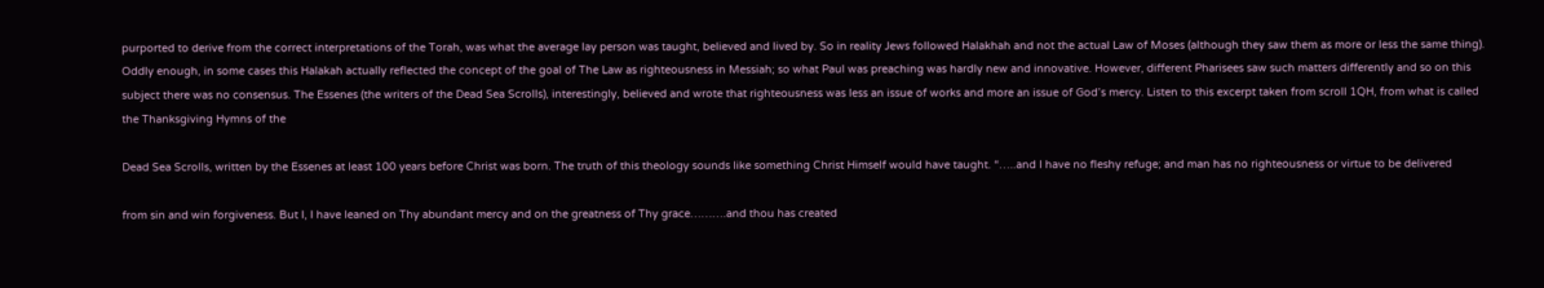purported to derive from the correct interpretations of the Torah, was what the average lay person was taught, believed and lived by. So in reality Jews followed Halakhah and not the actual Law of Moses (although they saw them as more or less the same thing). Oddly enough, in some cases this Halakah actually reflected the concept of the goal of The Law as righteousness in Messiah; so what Paul was preaching was hardly new and innovative. However, different Pharisees saw such matters differently and so on this subject there was no consensus. The Essenes (the writers of the Dead Sea Scrolls), interestingly, believed and wrote that righteousness was less an issue of works and more an issue of God’s mercy. Listen to this excerpt taken from scroll 1QH, from what is called the Thanksgiving Hymns of the

Dead Sea Scrolls, written by the Essenes at least 100 years before Christ was born. The truth of this theology sounds like something Christ Himself would have taught. “…..and I have no fleshy refuge; and man has no righteousness or virtue to be delivered

from sin and win forgiveness. But I, I have leaned on Thy abundant mercy and on the greatness of Thy grace……….and thou has created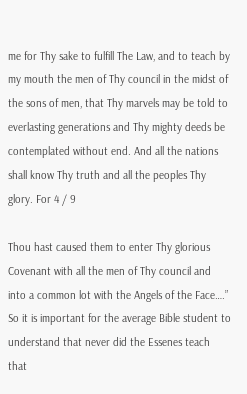me for Thy sake to fulfill The Law, and to teach by my mouth the men of Thy council in the midst of the sons of men, that Thy marvels may be told to everlasting generations and Thy mighty deeds be contemplated without end. And all the nations shall know Thy truth and all the peoples Thy glory. For 4 / 9

Thou hast caused them to enter Thy glorious Covenant with all the men of Thy council and into a common lot with the Angels of the Face….” So it is important for the average Bible student to understand that never did the Essenes teach that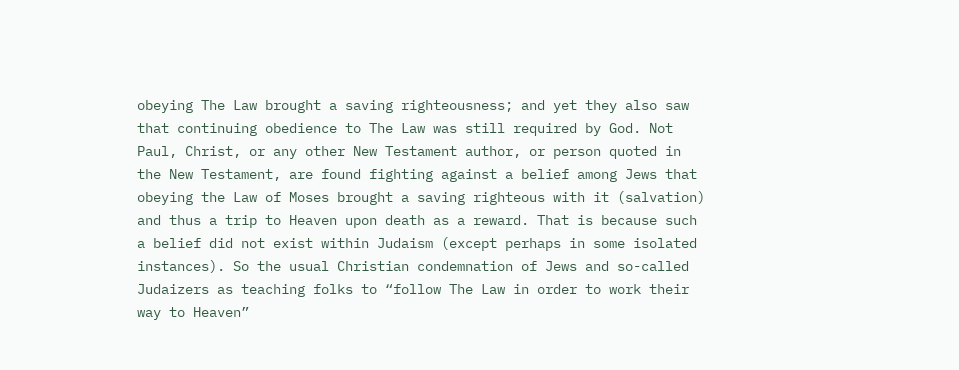obeying The Law brought a saving righteousness; and yet they also saw that continuing obedience to The Law was still required by God. Not Paul, Christ, or any other New Testament author, or person quoted in the New Testament, are found fighting against a belief among Jews that obeying the Law of Moses brought a saving righteous with it (salvation) and thus a trip to Heaven upon death as a reward. That is because such a belief did not exist within Judaism (except perhaps in some isolated instances). So the usual Christian condemnation of Jews and so-called Judaizers as teaching folks to “follow The Law in order to work their way to Heaven”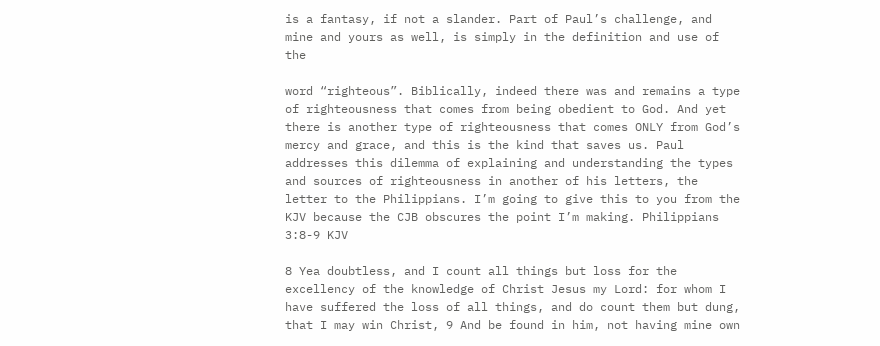is a fantasy, if not a slander. Part of Paul’s challenge, and mine and yours as well, is simply in the definition and use of the

word “righteous”. Biblically, indeed there was and remains a type of righteousness that comes from being obedient to God. And yet there is another type of righteousness that comes ONLY from God’s mercy and grace, and this is the kind that saves us. Paul addresses this dilemma of explaining and understanding the types and sources of righteousness in another of his letters, the letter to the Philippians. I’m going to give this to you from the KJV because the CJB obscures the point I’m making. Philippians 3:8-9 KJV

8 Yea doubtless, and I count all things but loss for the excellency of the knowledge of Christ Jesus my Lord: for whom I have suffered the loss of all things, and do count them but dung, that I may win Christ, 9 And be found in him, not having mine own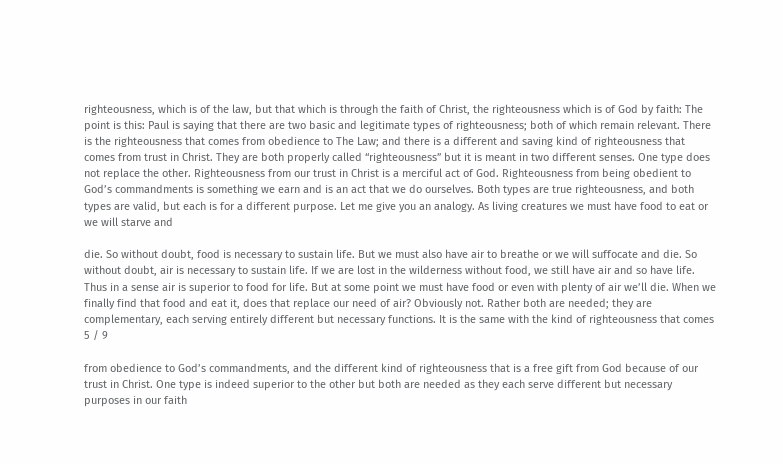righteousness, which is of the law, but that which is through the faith of Christ, the righteousness which is of God by faith: The point is this: Paul is saying that there are two basic and legitimate types of righteousness; both of which remain relevant. There is the righteousness that comes from obedience to The Law; and there is a different and saving kind of righteousness that comes from trust in Christ. They are both properly called “righteousness” but it is meant in two different senses. One type does not replace the other. Righteousness from our trust in Christ is a merciful act of God. Righteousness from being obedient to God’s commandments is something we earn and is an act that we do ourselves. Both types are true righteousness, and both types are valid, but each is for a different purpose. Let me give you an analogy. As living creatures we must have food to eat or we will starve and

die. So without doubt, food is necessary to sustain life. But we must also have air to breathe or we will suffocate and die. So without doubt, air is necessary to sustain life. If we are lost in the wilderness without food, we still have air and so have life. Thus in a sense air is superior to food for life. But at some point we must have food or even with plenty of air we’ll die. When we finally find that food and eat it, does that replace our need of air? Obviously not. Rather both are needed; they are complementary, each serving entirely different but necessary functions. It is the same with the kind of righteousness that comes 5 / 9

from obedience to God’s commandments, and the different kind of righteousness that is a free gift from God because of our trust in Christ. One type is indeed superior to the other but both are needed as they each serve different but necessary purposes in our faith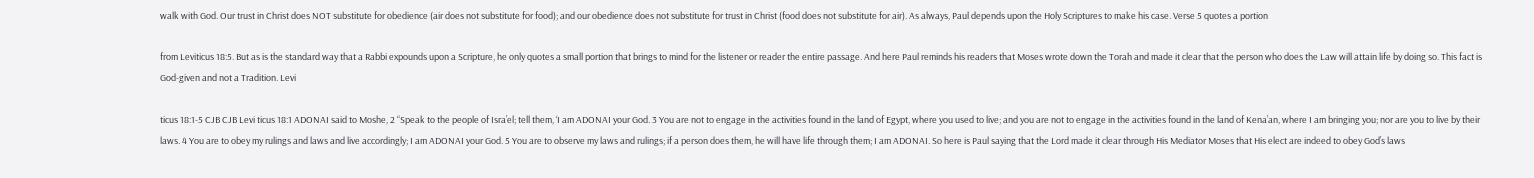walk with God. Our trust in Christ does NOT substitute for obedience (air does not substitute for food); and our obedience does not substitute for trust in Christ (food does not substitute for air). As always, Paul depends upon the Holy Scriptures to make his case. Verse 5 quotes a portion

from Leviticus 18:5. But as is the standard way that a Rabbi expounds upon a Scripture, he only quotes a small portion that brings to mind for the listener or reader the entire passage. And here Paul reminds his readers that Moses wrote down the Torah and made it clear that the person who does the Law will attain life by doing so. This fact is God-given and not a Tradition. Levi

ticus 18:1-5 CJB CJB Levi ticus 18:1 ADONAI said to Moshe, 2 “Speak to the people of Isra’el; tell them, ‘I am ADONAI your God. 3 You are not to engage in the activities found in the land of Egypt, where you used to live; and you are not to engage in the activities found in the land of Kena’an, where I am bringing you; nor are you to live by their laws. 4 You are to obey my rulings and laws and live accordingly; I am ADONAI your God. 5 You are to observe my laws and rulings; if a person does them, he will have life through them; I am ADONAI. So here is Paul saying that the Lord made it clear through His Mediator Moses that His elect are indeed to obey God’s laws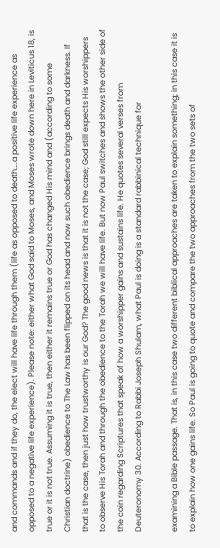and commands and if they do, the elect will have life through them (life as opposed to death….a positive life experience as opposed to a negative life experience). Please note: either what God said to Moses, and Moses wrote down here in Leviticus 18, is true or it is not true. Assuming it is true, then either it remains true or God has changed His mind and (according to some Christian doctrine) obedience to The Law has been flipped on its head and now such obedience brings death and darkness. If that is the case, then just how trustworthy is our God? The good news is that it is not the case; God still expects His worshippers to observe His Torah and through the obedience to the Torah we will have life. But now Paul switches and shows the other side of the coin regarding Scriptures that speak of how a worshipper gains and sustains life. He quotes several verses from Deuteronomy 30. According to Rabbi Joseph Shulam, what Paul is doing is a standard rabbinical technique for

examining a Bible passage. That is, in this case two different biblical approaches are taken to explain something; in this case it is to explain how one gains life. So Paul is going to quote and compare the two approaches from the two sets of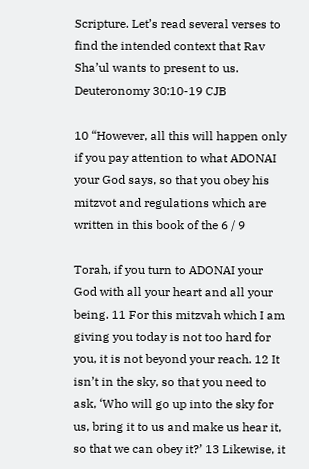Scripture. Let’s read several verses to find the intended context that Rav Sha’ul wants to present to us. Deuteronomy 30:10-19 CJB

10 “However, all this will happen only if you pay attention to what ADONAI your God says, so that you obey his mitzvot and regulations which are written in this book of the 6 / 9

Torah, if you turn to ADONAI your God with all your heart and all your being. 11 For this mitzvah which I am giving you today is not too hard for you, it is not beyond your reach. 12 It isn’t in the sky, so that you need to ask, ‘Who will go up into the sky for us, bring it to us and make us hear it, so that we can obey it?’ 13 Likewise, it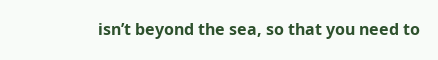isn’t beyond the sea, so that you need to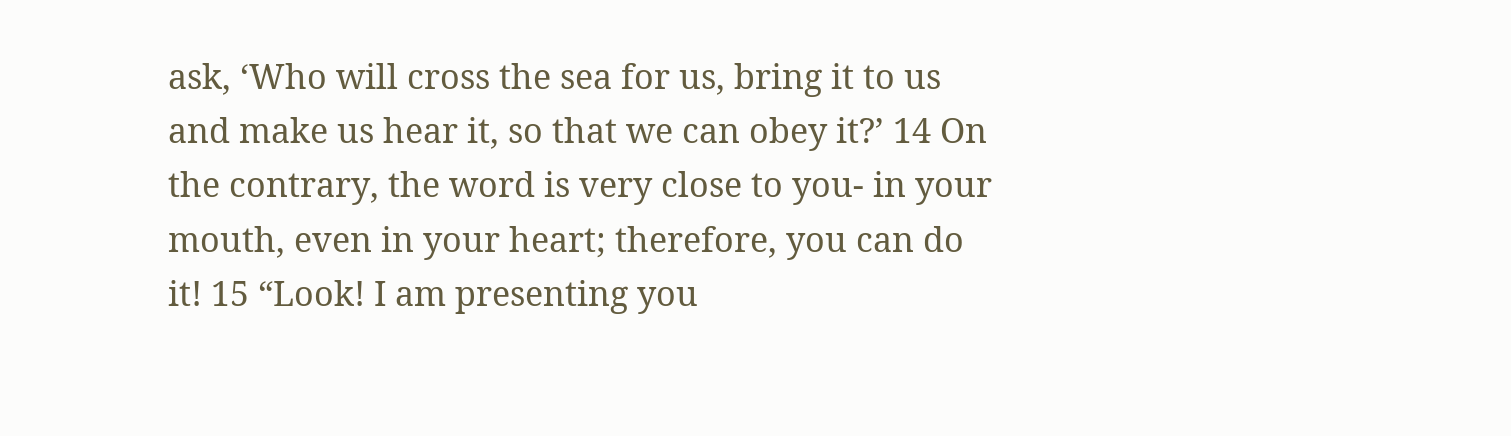ask, ‘Who will cross the sea for us, bring it to us and make us hear it, so that we can obey it?’ 14 On the contrary, the word is very close to you- in your mouth, even in your heart; therefore, you can do it! 15 “Look! I am presenting you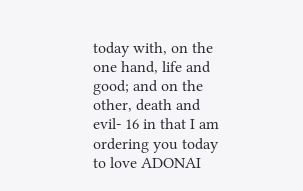today with, on the one hand, life and good; and on the other, death and evil- 16 in that I am ordering you today to love ADONAI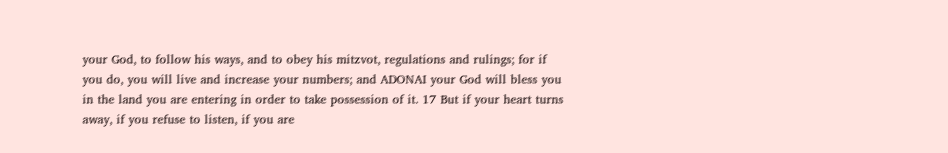your God, to follow his ways, and to obey his mitzvot, regulations and rulings; for if you do, you will live and increase your numbers; and ADONAI your God will bless you in the land you are entering in order to take possession of it. 17 But if your heart turns away, if you refuse to listen, if you are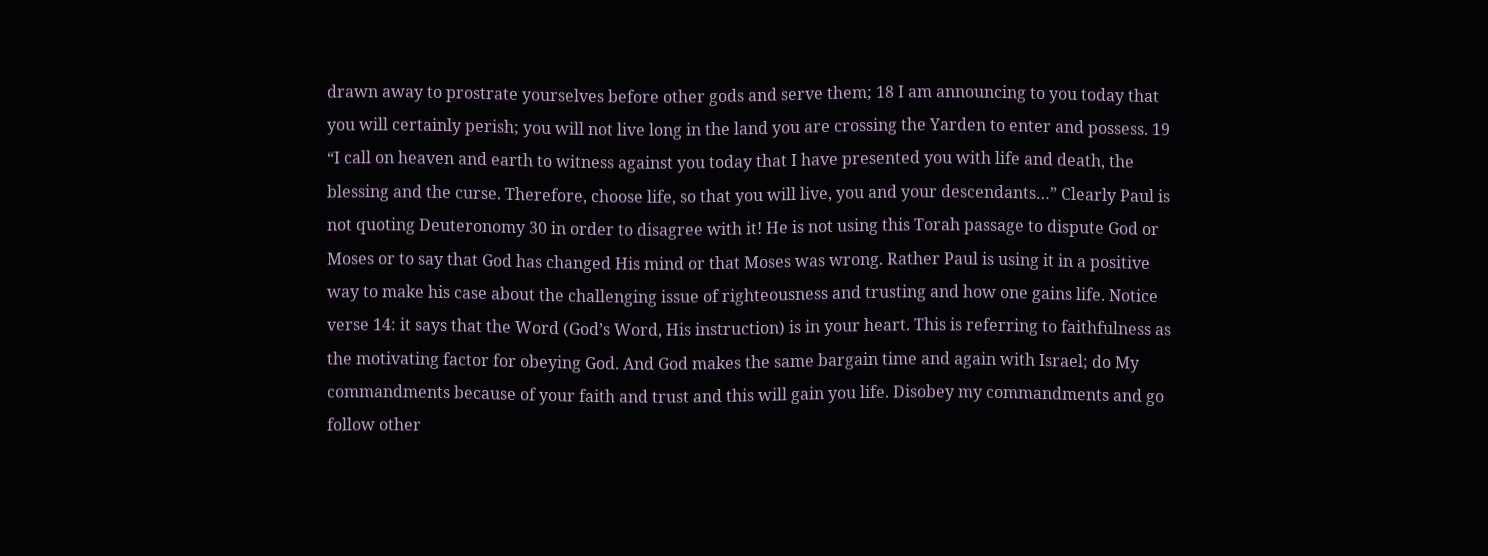drawn away to prostrate yourselves before other gods and serve them; 18 I am announcing to you today that you will certainly perish; you will not live long in the land you are crossing the Yarden to enter and possess. 19 “I call on heaven and earth to witness against you today that I have presented you with life and death, the blessing and the curse. Therefore, choose life, so that you will live, you and your descendants…” Clearly Paul is not quoting Deuteronomy 30 in order to disagree with it! He is not using this Torah passage to dispute God or Moses or to say that God has changed His mind or that Moses was wrong. Rather Paul is using it in a positive way to make his case about the challenging issue of righteousness and trusting and how one gains life. Notice verse 14: it says that the Word (God’s Word, His instruction) is in your heart. This is referring to faithfulness as the motivating factor for obeying God. And God makes the same bargain time and again with Israel; do My commandments because of your faith and trust and this will gain you life. Disobey my commandments and go follow other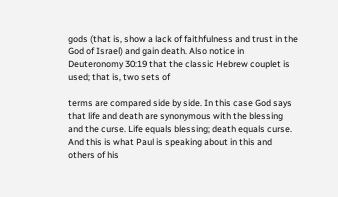gods (that is, show a lack of faithfulness and trust in the God of Israel) and gain death. Also notice in Deuteronomy 30:19 that the classic Hebrew couplet is used; that is, two sets of

terms are compared side by side. In this case God says that life and death are synonymous with the blessing and the curse. Life equals blessing; death equals curse. And this is what Paul is speaking about in this and others of his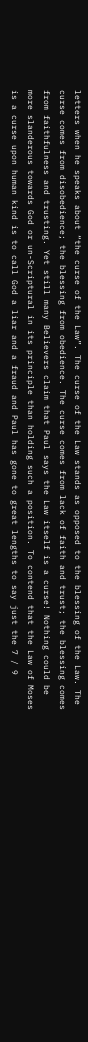letters when he speaks about “the curse of the Law”. The curse of the Law stands as opposed to the blessing of the Law. The curse comes from disobedience; the blessing from obedience. The curse comes from lack of faith and trust; the blessing comes from faithfulness and trusting. Yet still many Believers claim that Paul says the Law itself is a curse! Nothing could be more slanderous towards God or un-Scriptural in its principle than holding such a position. To contend that the Law of Moses is a curse upon human kind is to call God a liar and a fraud and Paul has gone to great lengths to say just the 7 / 9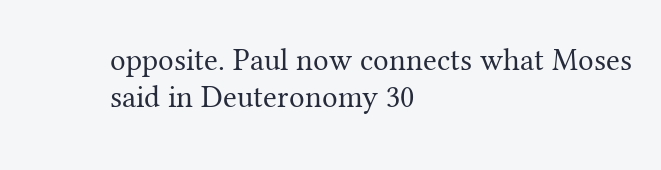opposite. Paul now connects what Moses said in Deuteronomy 30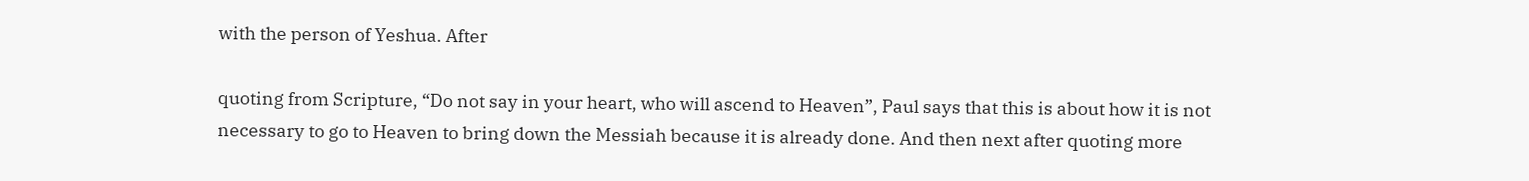with the person of Yeshua. After

quoting from Scripture, “Do not say in your heart, who will ascend to Heaven”, Paul says that this is about how it is not necessary to go to Heaven to bring down the Messiah because it is already done. And then next after quoting more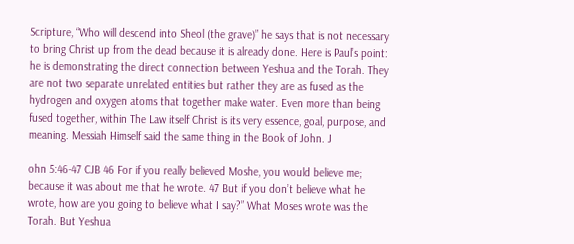Scripture, “Who will descend into Sheol (the grave)” he says that is not necessary to bring Christ up from the dead because it is already done. Here is Paul’s point: he is demonstrating the direct connection between Yeshua and the Torah. They are not two separate unrelated entities but rather they are as fused as the hydrogen and oxygen atoms that together make water. Even more than being fused together, within The Law itself Christ is its very essence, goal, purpose, and meaning. Messiah Himself said the same thing in the Book of John. J

ohn 5:46-47 CJB 46 For if you really believed Moshe, you would believe me; because it was about me that he wrote. 47 But if you don’t believe what he wrote, how are you going to believe what I say?” What Moses wrote was the Torah. But Yeshua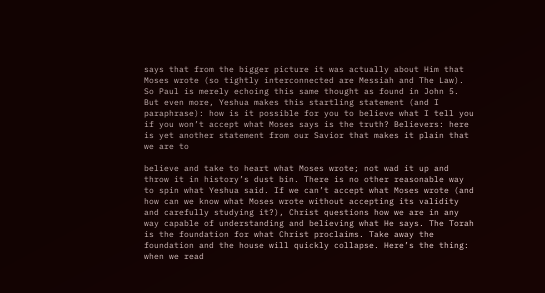says that from the bigger picture it was actually about Him that Moses wrote (so tightly interconnected are Messiah and The Law). So Paul is merely echoing this same thought as found in John 5. But even more, Yeshua makes this startling statement (and I paraphrase): how is it possible for you to believe what I tell you if you won’t accept what Moses says is the truth? Believers: here is yet another statement from our Savior that makes it plain that we are to

believe and take to heart what Moses wrote; not wad it up and throw it in history’s dust bin. There is no other reasonable way to spin what Yeshua said. If we can’t accept what Moses wrote (and how can we know what Moses wrote without accepting its validity and carefully studying it?), Christ questions how we are in any way capable of understanding and believing what He says. The Torah is the foundation for what Christ proclaims. Take away the foundation and the house will quickly collapse. Here’s the thing: when we read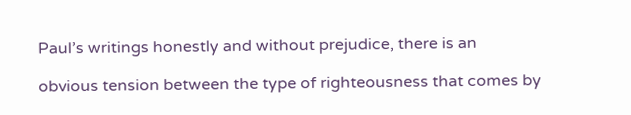Paul’s writings honestly and without prejudice, there is an

obvious tension between the type of righteousness that comes by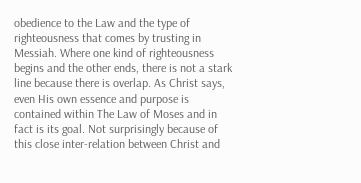obedience to the Law and the type of righteousness that comes by trusting in Messiah. Where one kind of righteousness begins and the other ends, there is not a stark line because there is overlap. As Christ says, even His own essence and purpose is contained within The Law of Moses and in fact is its goal. Not surprisingly because of this close inter-relation between Christ and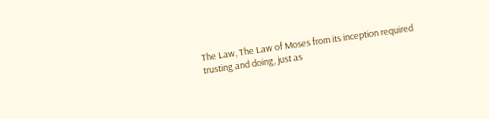The Law, The Law of Moses from its inception required trusting and doing, just as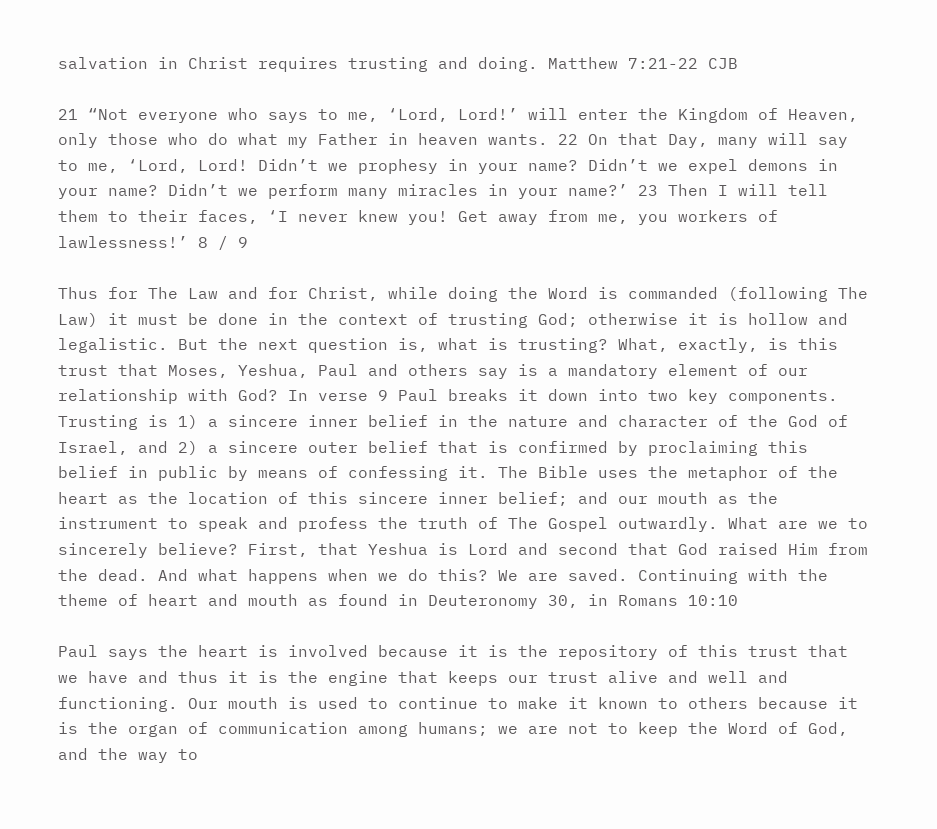salvation in Christ requires trusting and doing. Matthew 7:21-22 CJB

21 “Not everyone who says to me, ‘Lord, Lord!’ will enter the Kingdom of Heaven, only those who do what my Father in heaven wants. 22 On that Day, many will say to me, ‘Lord, Lord! Didn’t we prophesy in your name? Didn’t we expel demons in your name? Didn’t we perform many miracles in your name?’ 23 Then I will tell them to their faces, ‘I never knew you! Get away from me, you workers of lawlessness!’ 8 / 9

Thus for The Law and for Christ, while doing the Word is commanded (following The Law) it must be done in the context of trusting God; otherwise it is hollow and legalistic. But the next question is, what is trusting? What, exactly, is this trust that Moses, Yeshua, Paul and others say is a mandatory element of our relationship with God? In verse 9 Paul breaks it down into two key components. Trusting is 1) a sincere inner belief in the nature and character of the God of Israel, and 2) a sincere outer belief that is confirmed by proclaiming this belief in public by means of confessing it. The Bible uses the metaphor of the heart as the location of this sincere inner belief; and our mouth as the instrument to speak and profess the truth of The Gospel outwardly. What are we to sincerely believe? First, that Yeshua is Lord and second that God raised Him from the dead. And what happens when we do this? We are saved. Continuing with the theme of heart and mouth as found in Deuteronomy 30, in Romans 10:10

Paul says the heart is involved because it is the repository of this trust that we have and thus it is the engine that keeps our trust alive and well and functioning. Our mouth is used to continue to make it known to others because it is the organ of communication among humans; we are not to keep the Word of God, and the way to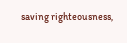saving righteousness,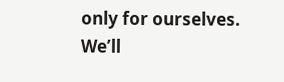only for ourselves. We’ll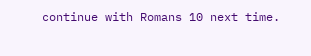continue with Romans 10 next time.